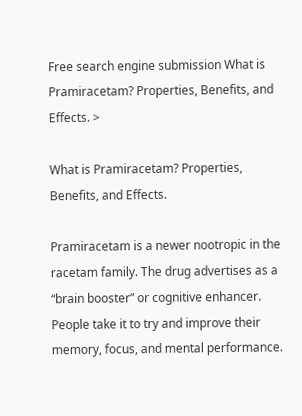Free search engine submission What is Pramiracetam? Properties, Benefits, and Effects. >

What is Pramiracetam? Properties, Benefits, and Effects.

Pramiracetam is a newer nootropic in the racetam family. The drug advertises as a “brain booster” or cognitive enhancer. People take it to try and improve their memory, focus, and mental performance.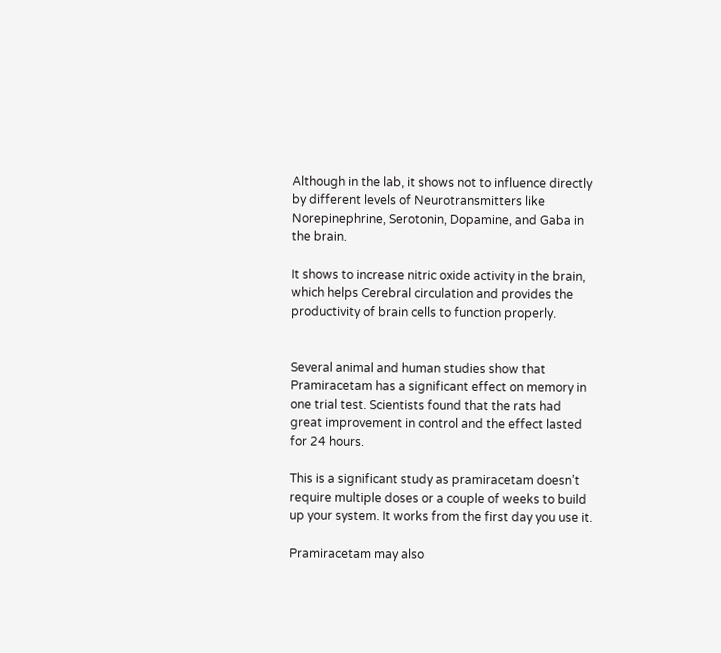Although in the lab, it shows not to influence directly by different levels of Neurotransmitters like Norepinephrine, Serotonin, Dopamine, and Gaba in the brain.

It shows to increase nitric oxide activity in the brain, which helps Cerebral circulation and provides the productivity of brain cells to function properly.


Several animal and human studies show that Pramiracetam has a significant effect on memory in one trial test. Scientists found that the rats had great improvement in control and the effect lasted for 24 hours.

This is a significant study as pramiracetam doesn’t require multiple doses or a couple of weeks to build up your system. It works from the first day you use it.

Pramiracetam may also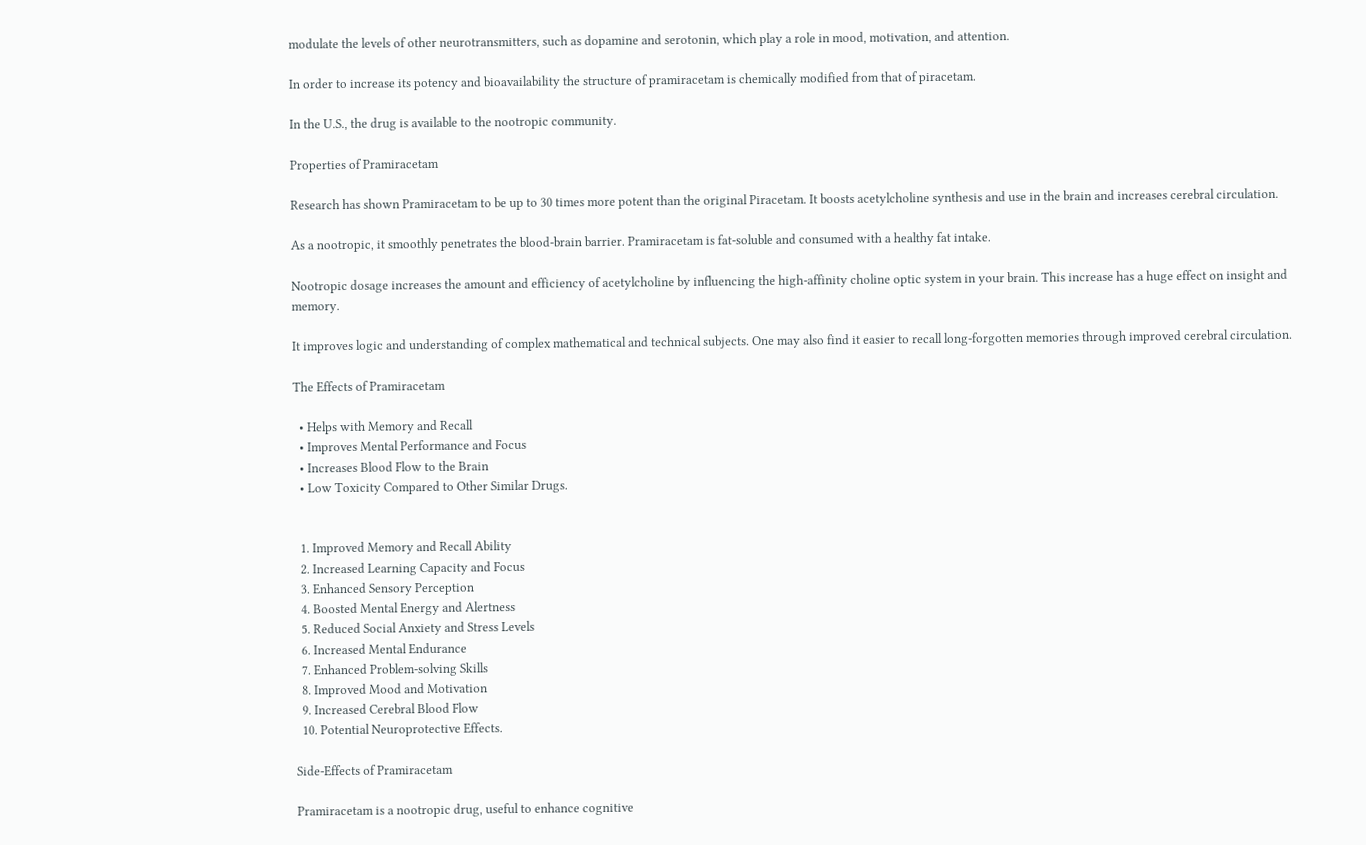modulate the levels of other neurotransmitters, such as dopamine and serotonin, which play a role in mood, motivation, and attention.

In order to increase its potency and bioavailability the structure of pramiracetam is chemically modified from that of piracetam.

In the U.S., the drug is available to the nootropic community.

Properties of Pramiracetam

Research has shown Pramiracetam to be up to 30 times more potent than the original Piracetam. It boosts acetylcholine synthesis and use in the brain and increases cerebral circulation.

As a nootropic, it smoothly penetrates the blood-brain barrier. Pramiracetam is fat-soluble and consumed with a healthy fat intake.

Nootropic dosage increases the amount and efficiency of acetylcholine by influencing the high-affinity choline optic system in your brain. This increase has a huge effect on insight and memory.

It improves logic and understanding of complex mathematical and technical subjects. One may also find it easier to recall long-forgotten memories through improved cerebral circulation.

The Effects of Pramiracetam

  • Helps with Memory and Recall
  • Improves Mental Performance and Focus
  • Increases Blood Flow to the Brain
  • Low Toxicity Compared to Other Similar Drugs.


  1. Improved Memory and Recall Ability
  2. Increased Learning Capacity and Focus
  3. Enhanced Sensory Perception
  4. Boosted Mental Energy and Alertness
  5. Reduced Social Anxiety and Stress Levels
  6. Increased Mental Endurance
  7. Enhanced Problem-solving Skills
  8. Improved Mood and Motivation
  9. Increased Cerebral Blood Flow
  10. Potential Neuroprotective Effects.

Side-Effects of Pramiracetam

Pramiracetam is a nootropic drug, useful to enhance cognitive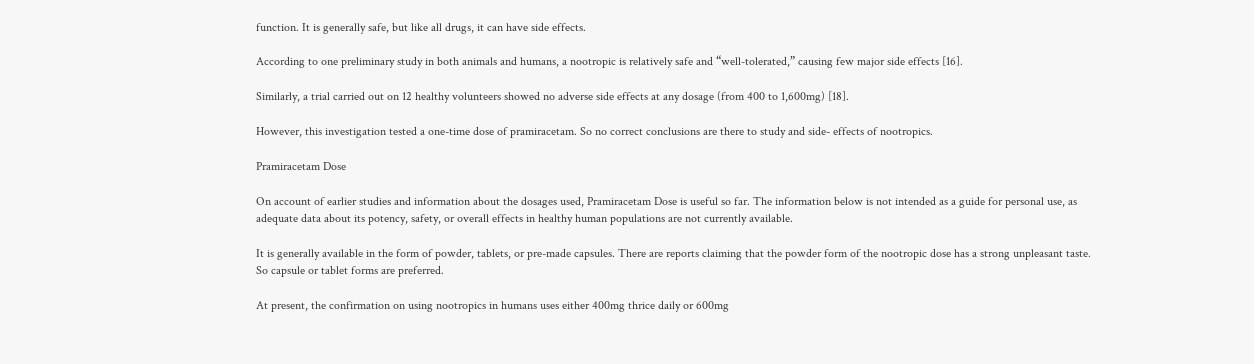function. It is generally safe, but like all drugs, it can have side effects.

According to one preliminary study in both animals and humans, a nootropic is relatively safe and “well-tolerated,” causing few major side effects [16].

Similarly, a trial carried out on 12 healthy volunteers showed no adverse side effects at any dosage (from 400 to 1,600mg) [18].

However, this investigation tested a one-time dose of pramiracetam. So no correct conclusions are there to study and side- effects of nootropics.

Pramiracetam Dose

On account of earlier studies and information about the dosages used, Pramiracetam Dose is useful so far. The information below is not intended as a guide for personal use, as adequate data about its potency, safety, or overall effects in healthy human populations are not currently available.

It is generally available in the form of powder, tablets, or pre-made capsules. There are reports claiming that the powder form of the nootropic dose has a strong unpleasant taste. So capsule or tablet forms are preferred.

At present, the confirmation on using nootropics in humans uses either 400mg thrice daily or 600mg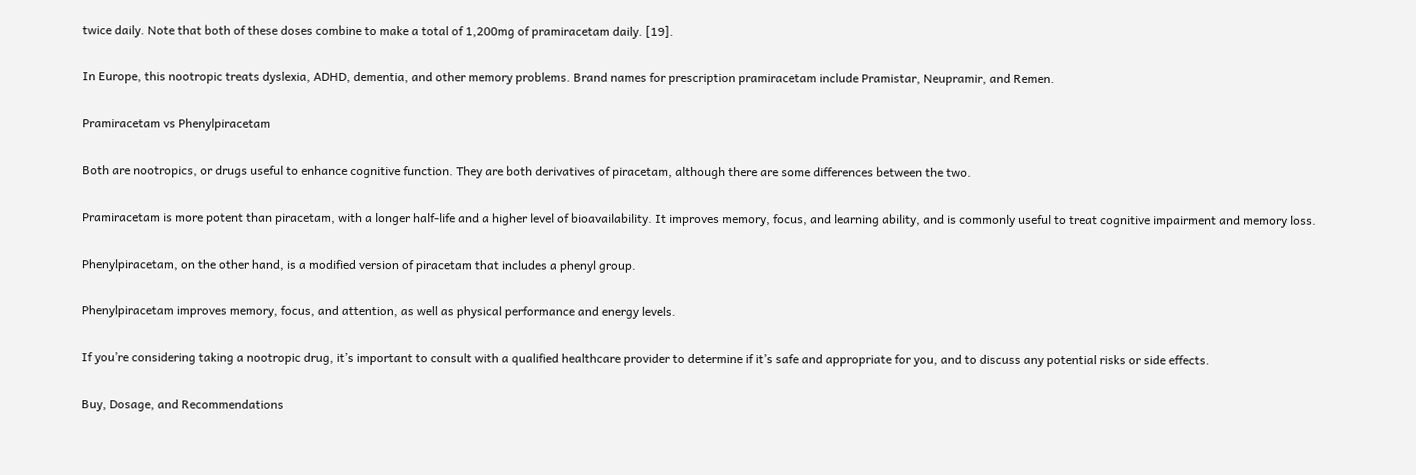twice daily. Note that both of these doses combine to make a total of 1,200mg of pramiracetam daily. [19].

In Europe, this nootropic treats dyslexia, ADHD, dementia, and other memory problems. Brand names for prescription pramiracetam include Pramistar, Neupramir, and Remen.

Pramiracetam vs Phenylpiracetam

Both are nootropics, or drugs useful to enhance cognitive function. They are both derivatives of piracetam, although there are some differences between the two.

Pramiracetam is more potent than piracetam, with a longer half-life and a higher level of bioavailability. It improves memory, focus, and learning ability, and is commonly useful to treat cognitive impairment and memory loss.

Phenylpiracetam, on the other hand, is a modified version of piracetam that includes a phenyl group.

Phenylpiracetam improves memory, focus, and attention, as well as physical performance and energy levels.

If you’re considering taking a nootropic drug, it’s important to consult with a qualified healthcare provider to determine if it’s safe and appropriate for you, and to discuss any potential risks or side effects.

Buy, Dosage, and Recommendations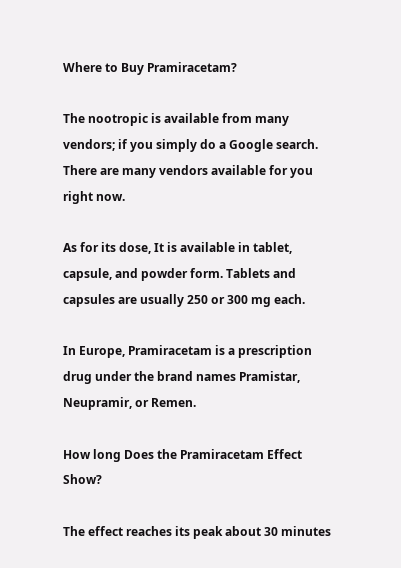Where to Buy Pramiracetam?

The nootropic is available from many vendors; if you simply do a Google search. There are many vendors available for you right now.

As for its dose, It is available in tablet, capsule, and powder form. Tablets and capsules are usually 250 or 300 mg each.

In Europe, Pramiracetam is a prescription drug under the brand names Pramistar, Neupramir, or Remen.

How long Does the Pramiracetam Effect Show?

The effect reaches its peak about 30 minutes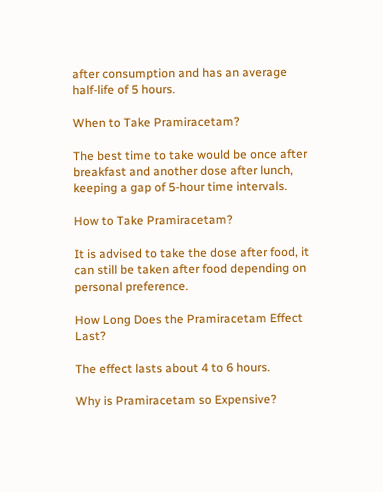after consumption and has an average half-life of 5 hours.

When to Take Pramiracetam?

The best time to take would be once after breakfast and another dose after lunch, keeping a gap of 5-hour time intervals.

How to Take Pramiracetam?

It is advised to take the dose after food, it can still be taken after food depending on personal preference.

How Long Does the Pramiracetam Effect Last?

The effect lasts about 4 to 6 hours.

Why is Pramiracetam so Expensive?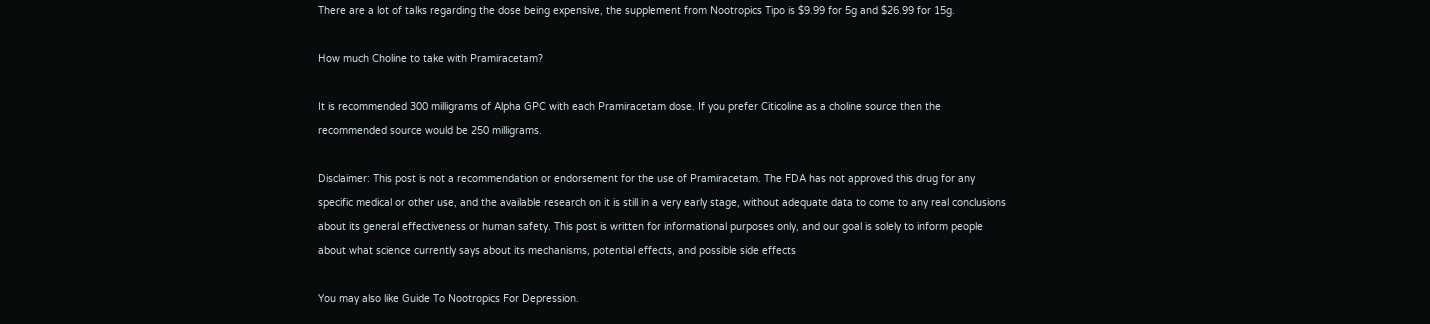There are a lot of talks regarding the dose being expensive, the supplement from Nootropics Tipo is $9.99 for 5g and $26.99 for 15g.

How much Choline to take with Pramiracetam?

It is recommended 300 milligrams of Alpha GPC with each Pramiracetam dose. If you prefer Citicoline as a choline source then the recommended source would be 250 milligrams.

Disclaimer: This post is not a recommendation or endorsement for the use of Pramiracetam. The FDA has not approved this drug for any specific medical or other use, and the available research on it is still in a very early stage, without adequate data to come to any real conclusions about its general effectiveness or human safety. This post is written for informational purposes only, and our goal is solely to inform people about what science currently says about its mechanisms, potential effects, and possible side effects

You may also like Guide To Nootropics For Depression.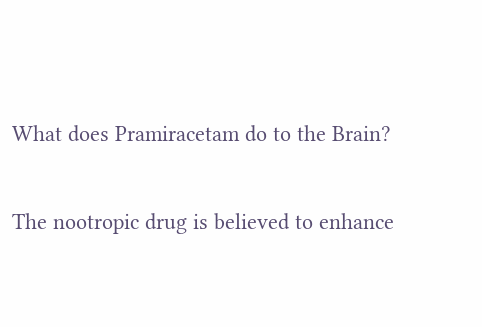What does Pramiracetam do to the Brain?

The nootropic drug is believed to enhance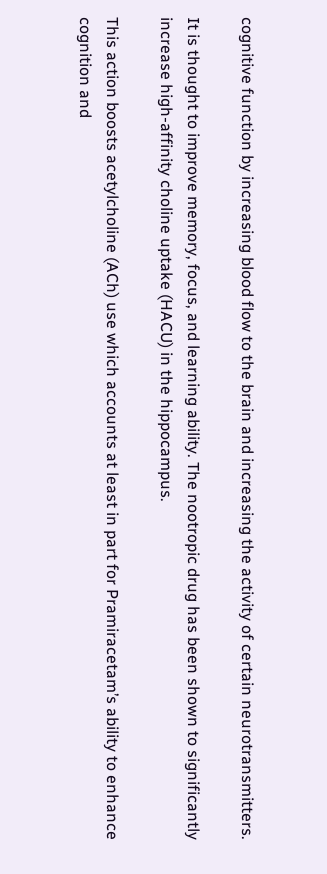cognitive function by increasing blood flow to the brain and increasing the activity of certain neurotransmitters.

It is thought to improve memory, focus, and learning ability. The nootropic drug has been shown to significantly increase high-affinity choline uptake (HACU) in the hippocampus.

This action boosts acetylcholine (ACh) use which accounts at least in part for Pramiracetam’s ability to enhance cognition and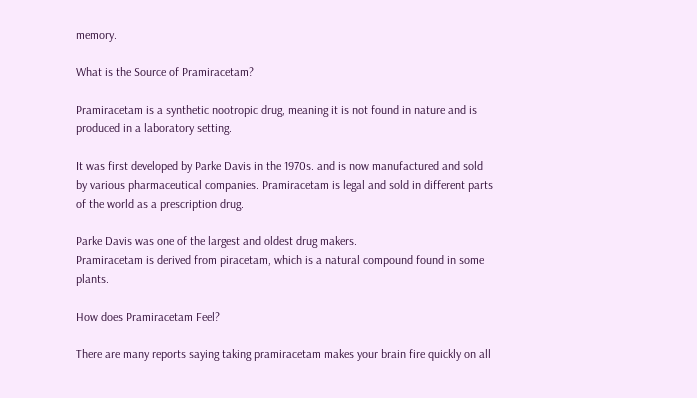memory.

What is the Source of Pramiracetam?

Pramiracetam is a synthetic nootropic drug, meaning it is not found in nature and is produced in a laboratory setting.

It was first developed by Parke Davis in the 1970s. and is now manufactured and sold by various pharmaceutical companies. Pramiracetam is legal and sold in different parts of the world as a prescription drug.

Parke Davis was one of the largest and oldest drug makers.
Pramiracetam is derived from piracetam, which is a natural compound found in some plants.

How does Pramiracetam Feel?

There are many reports saying taking pramiracetam makes your brain fire quickly on all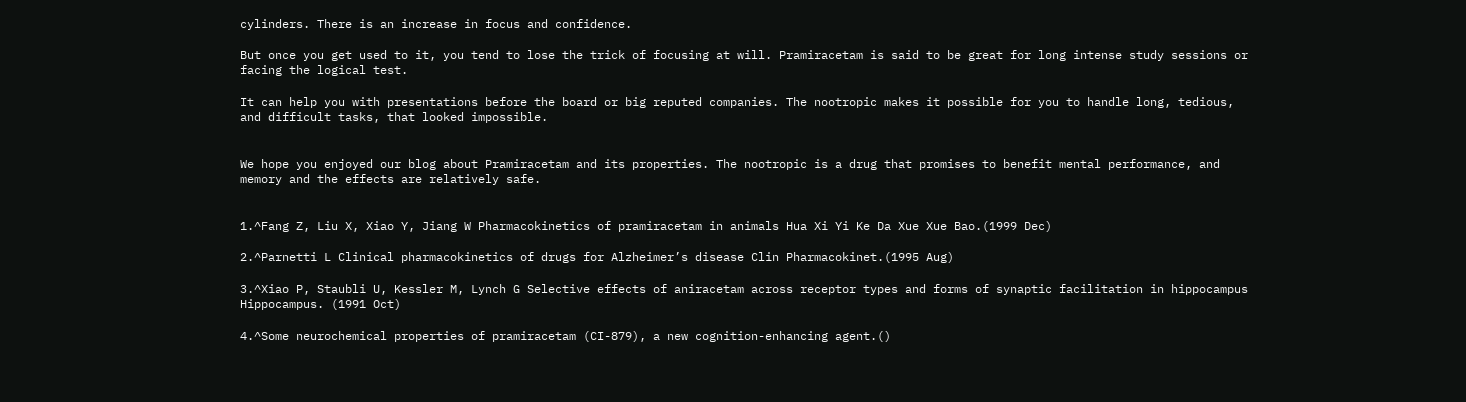cylinders. There is an increase in focus and confidence.

But once you get used to it, you tend to lose the trick of focusing at will. Pramiracetam is said to be great for long intense study sessions or facing the logical test.

It can help you with presentations before the board or big reputed companies. The nootropic makes it possible for you to handle long, tedious, and difficult tasks, that looked impossible.


We hope you enjoyed our blog about Pramiracetam and its properties. The nootropic is a drug that promises to benefit mental performance, and memory and the effects are relatively safe.


1.^Fang Z, Liu X, Xiao Y, Jiang W Pharmacokinetics of pramiracetam in animals Hua Xi Yi Ke Da Xue Xue Bao.(1999 Dec)

2.^Parnetti L Clinical pharmacokinetics of drugs for Alzheimer’s disease Clin Pharmacokinet.(1995 Aug)

3.^Xiao P, Staubli U, Kessler M, Lynch G Selective effects of aniracetam across receptor types and forms of synaptic facilitation in hippocampus Hippocampus. (1991 Oct)

4.^Some neurochemical properties of pramiracetam (CI-879), a new cognition-enhancing agent.()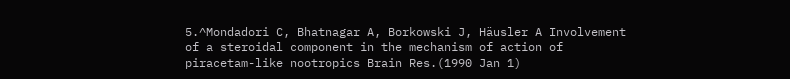5.^Mondadori C, Bhatnagar A, Borkowski J, Häusler A Involvement of a steroidal component in the mechanism of action of piracetam-like nootropics Brain Res.(1990 Jan 1)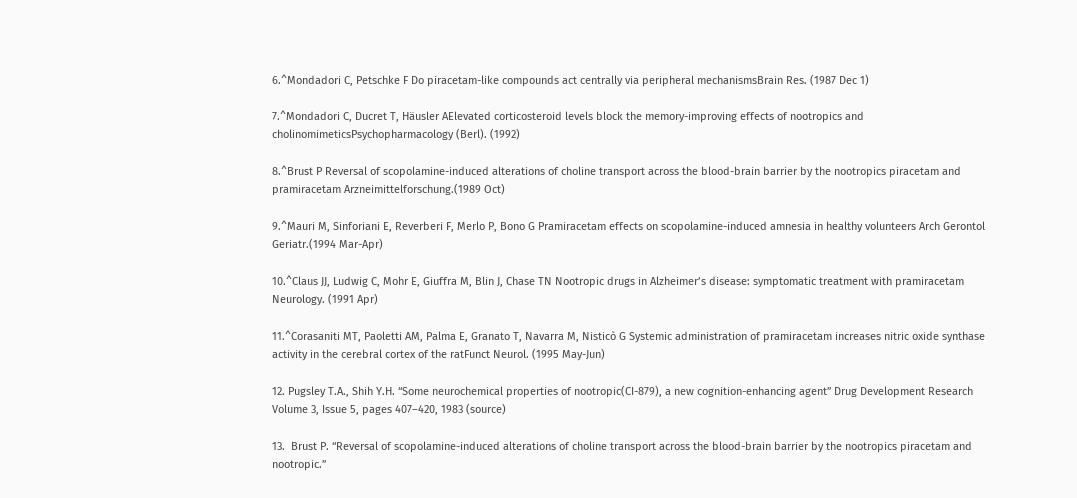6.^Mondadori C, Petschke F Do piracetam-like compounds act centrally via peripheral mechanismsBrain Res. (1987 Dec 1)

7.^Mondadori C, Ducret T, Häusler AElevated corticosteroid levels block the memory-improving effects of nootropics and cholinomimeticsPsychopharmacology (Berl). (1992)

8.^Brust P Reversal of scopolamine-induced alterations of choline transport across the blood-brain barrier by the nootropics piracetam and pramiracetam Arzneimittelforschung.(1989 Oct)

9.^Mauri M, Sinforiani E, Reverberi F, Merlo P, Bono G Pramiracetam effects on scopolamine-induced amnesia in healthy volunteers Arch Gerontol Geriatr.(1994 Mar-Apr)

10.^Claus JJ, Ludwig C, Mohr E, Giuffra M, Blin J, Chase TN Nootropic drugs in Alzheimer’s disease: symptomatic treatment with pramiracetam Neurology. (1991 Apr)

11.^Corasaniti MT, Paoletti AM, Palma E, Granato T, Navarra M, Nisticò G Systemic administration of pramiracetam increases nitric oxide synthase activity in the cerebral cortex of the ratFunct Neurol. (1995 May-Jun)

12. Pugsley T.A., Shih Y.H. “Some neurochemical properties of nootropic(CI-879), a new cognition-enhancing agent” Drug Development Research Volume 3, Issue 5, pages 407–420, 1983 (source)

13.  Brust P. “Reversal of scopolamine-induced alterations of choline transport across the blood-brain barrier by the nootropics piracetam and nootropic.”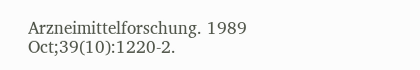Arzneimittelforschung. 1989 Oct;39(10):1220-2.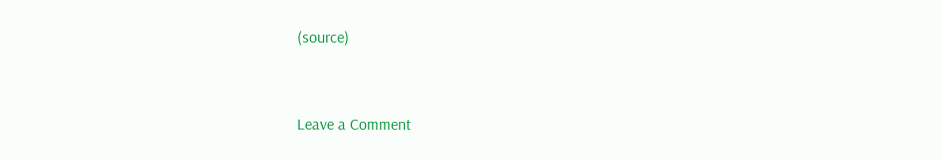(source)


Leave a Comment